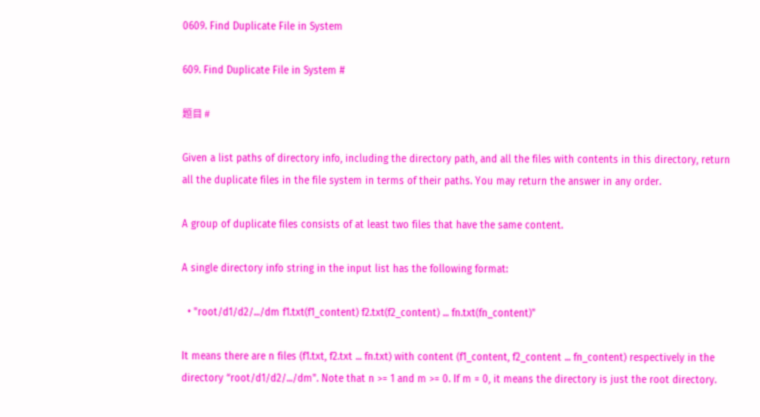0609. Find Duplicate File in System

609. Find Duplicate File in System #

题目 #

Given a list paths of directory info, including the directory path, and all the files with contents in this directory, return all the duplicate files in the file system in terms of their paths. You may return the answer in any order.

A group of duplicate files consists of at least two files that have the same content.

A single directory info string in the input list has the following format:

  • "root/d1/d2/.../dm f1.txt(f1_content) f2.txt(f2_content) ... fn.txt(fn_content)"

It means there are n files (f1.txt, f2.txt ... fn.txt) with content (f1_content, f2_content ... fn_content) respectively in the directory “root/d1/d2/.../dm". Note that n >= 1 and m >= 0. If m = 0, it means the directory is just the root directory.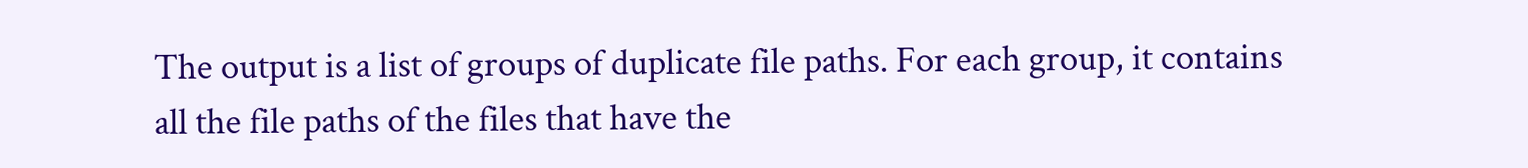The output is a list of groups of duplicate file paths. For each group, it contains all the file paths of the files that have the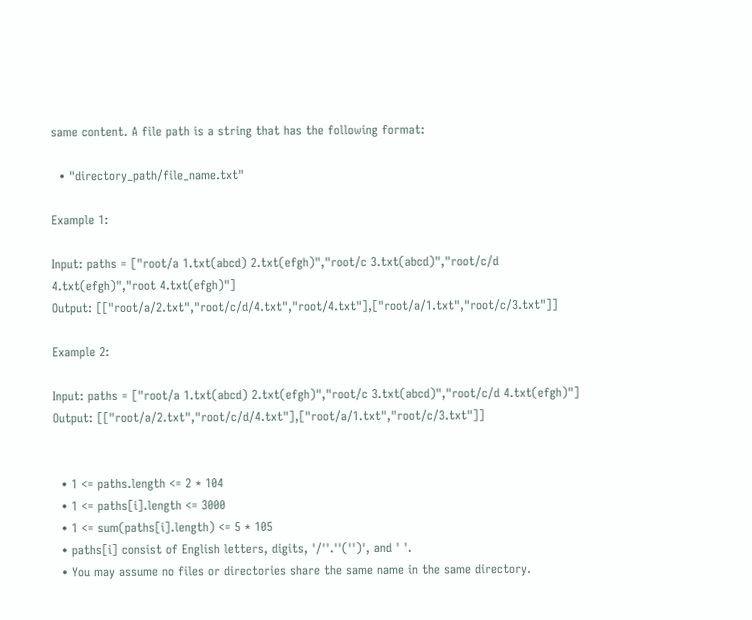same content. A file path is a string that has the following format:

  • "directory_path/file_name.txt"

Example 1:

Input: paths = ["root/a 1.txt(abcd) 2.txt(efgh)","root/c 3.txt(abcd)","root/c/d 4.txt(efgh)","root 4.txt(efgh)"]
Output: [["root/a/2.txt","root/c/d/4.txt","root/4.txt"],["root/a/1.txt","root/c/3.txt"]]

Example 2:

Input: paths = ["root/a 1.txt(abcd) 2.txt(efgh)","root/c 3.txt(abcd)","root/c/d 4.txt(efgh)"]
Output: [["root/a/2.txt","root/c/d/4.txt"],["root/a/1.txt","root/c/3.txt"]]


  • 1 <= paths.length <= 2 * 104
  • 1 <= paths[i].length <= 3000
  • 1 <= sum(paths[i].length) <= 5 * 105
  • paths[i] consist of English letters, digits, '/''.''('')', and ' '.
  • You may assume no files or directories share the same name in the same directory.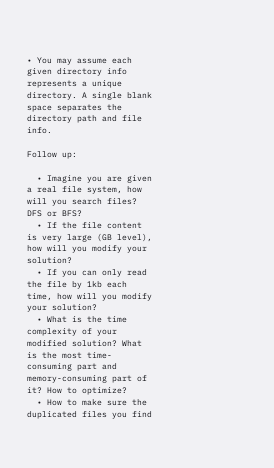• You may assume each given directory info represents a unique directory. A single blank space separates the directory path and file info.

Follow up:

  • Imagine you are given a real file system, how will you search files? DFS or BFS?
  • If the file content is very large (GB level), how will you modify your solution?
  • If you can only read the file by 1kb each time, how will you modify your solution?
  • What is the time complexity of your modified solution? What is the most time-consuming part and memory-consuming part of it? How to optimize?
  • How to make sure the duplicated files you find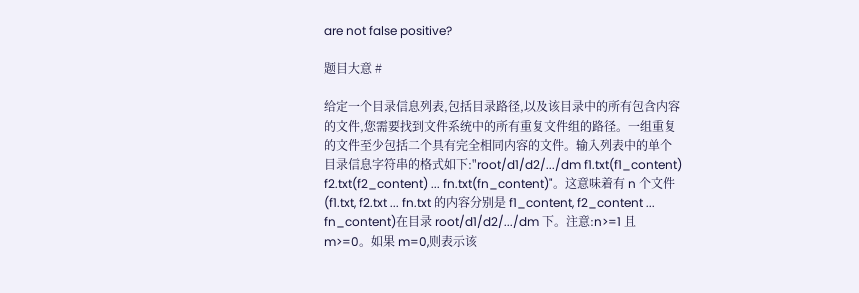are not false positive?

题目大意 #

给定一个目录信息列表,包括目录路径,以及该目录中的所有包含内容的文件,您需要找到文件系统中的所有重复文件组的路径。一组重复的文件至少包括二个具有完全相同内容的文件。输入列表中的单个目录信息字符串的格式如下:"root/d1/d2/.../dm f1.txt(f1_content) f2.txt(f2_content) ... fn.txt(fn_content)"。这意味着有 n 个文件(f1.txt, f2.txt ... fn.txt 的内容分别是 f1_content, f2_content ... fn_content)在目录 root/d1/d2/.../dm 下。注意:n>=1 且 m>=0。如果 m=0,则表示该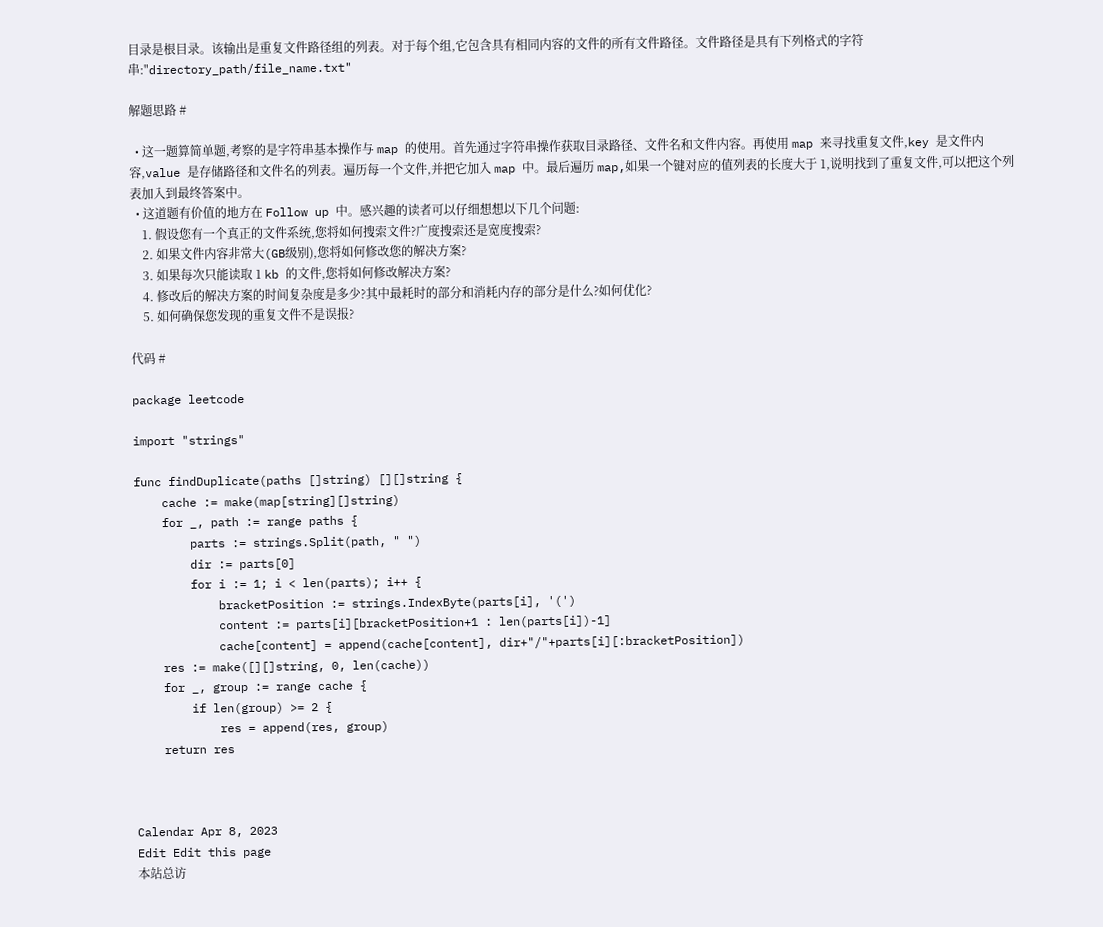目录是根目录。该输出是重复文件路径组的列表。对于每个组,它包含具有相同内容的文件的所有文件路径。文件路径是具有下列格式的字符串:"directory_path/file_name.txt"

解题思路 #

  • 这一题算简单题,考察的是字符串基本操作与 map 的使用。首先通过字符串操作获取目录路径、文件名和文件内容。再使用 map 来寻找重复文件,key 是文件内容,value 是存储路径和文件名的列表。遍历每一个文件,并把它加入 map 中。最后遍历 map,如果一个键对应的值列表的长度大于 1,说明找到了重复文件,可以把这个列表加入到最终答案中。
  • 这道题有价值的地方在 Follow up 中。感兴趣的读者可以仔细想想以下几个问题:
    1. 假设您有一个真正的文件系统,您将如何搜索文件?广度搜索还是宽度搜索?
    2. 如果文件内容非常大(GB级别),您将如何修改您的解决方案?
    3. 如果每次只能读取 1 kb 的文件,您将如何修改解决方案?
    4. 修改后的解决方案的时间复杂度是多少?其中最耗时的部分和消耗内存的部分是什么?如何优化?
    5. 如何确保您发现的重复文件不是误报?

代码 #

package leetcode

import "strings"

func findDuplicate(paths []string) [][]string {
    cache := make(map[string][]string)
    for _, path := range paths {
        parts := strings.Split(path, " ")
        dir := parts[0]
        for i := 1; i < len(parts); i++ {
            bracketPosition := strings.IndexByte(parts[i], '(')
            content := parts[i][bracketPosition+1 : len(parts[i])-1]
            cache[content] = append(cache[content], dir+"/"+parts[i][:bracketPosition])
    res := make([][]string, 0, len(cache))
    for _, group := range cache {
        if len(group) >= 2 {
            res = append(res, group)
    return res



Calendar Apr 8, 2023
Edit Edit this page
本站总访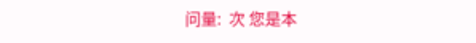问量:  次 您是本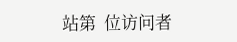站第  位访问者